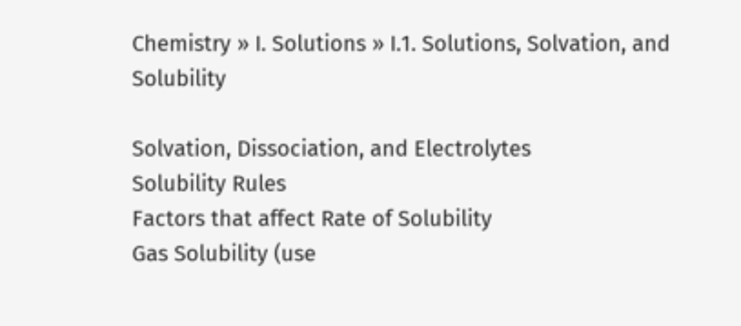Chemistry » I. Solutions » I.1. Solutions, Solvation, and Solubility

Solvation, Dissociation, and Electrolytes
Solubility Rules
Factors that affect Rate of Solubility
Gas Solubility (use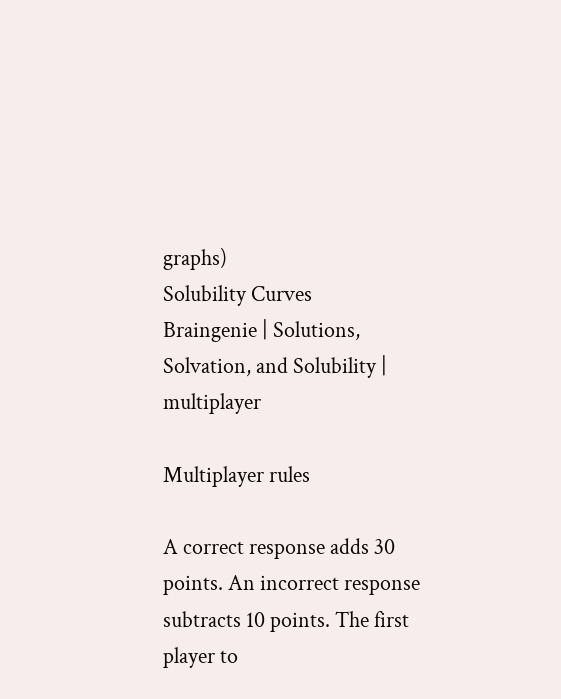graphs)
Solubility Curves
Braingenie | Solutions, Solvation, and Solubility | multiplayer

Multiplayer rules

A correct response adds 30 points. An incorrect response subtracts 10 points. The first player to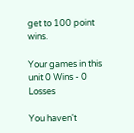get to 100 point wins.

Your games in this unit 0 Wins - 0 Losses

You haven't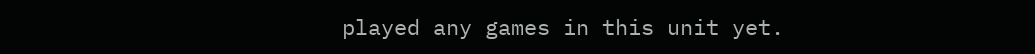played any games in this unit yet.